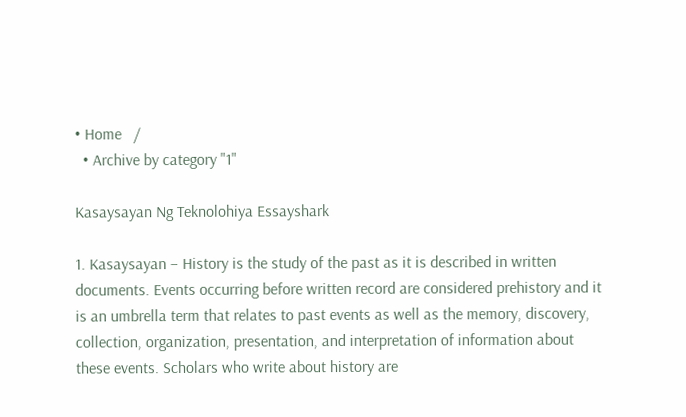• Home   /
  • Archive by category "1"

Kasaysayan Ng Teknolohiya Essayshark

1. Kasaysayan – History is the study of the past as it is described in written documents. Events occurring before written record are considered prehistory and it is an umbrella term that relates to past events as well as the memory, discovery, collection, organization, presentation, and interpretation of information about these events. Scholars who write about history are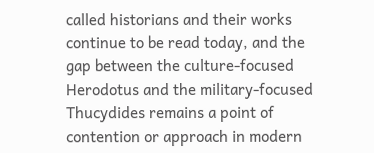called historians and their works continue to be read today, and the gap between the culture-focused Herodotus and the military-focused Thucydides remains a point of contention or approach in modern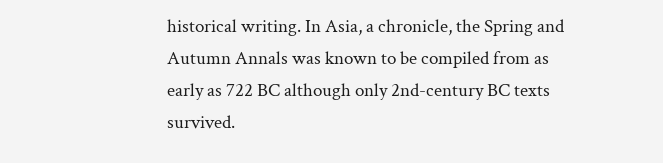historical writing. In Asia, a chronicle, the Spring and Autumn Annals was known to be compiled from as early as 722 BC although only 2nd-century BC texts survived.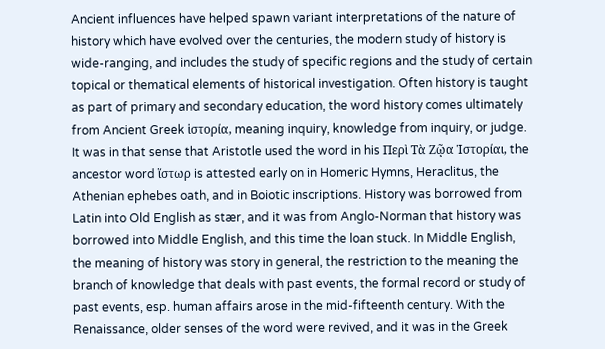Ancient influences have helped spawn variant interpretations of the nature of history which have evolved over the centuries, the modern study of history is wide-ranging, and includes the study of specific regions and the study of certain topical or thematical elements of historical investigation. Often history is taught as part of primary and secondary education, the word history comes ultimately from Ancient Greek ἱστορία, meaning inquiry, knowledge from inquiry, or judge. It was in that sense that Aristotle used the word in his Περὶ Τὰ Ζῷα Ἱστορίαι, the ancestor word ἵστωρ is attested early on in Homeric Hymns, Heraclitus, the Athenian ephebes oath, and in Boiotic inscriptions. History was borrowed from Latin into Old English as stær, and it was from Anglo-Norman that history was borrowed into Middle English, and this time the loan stuck. In Middle English, the meaning of history was story in general, the restriction to the meaning the branch of knowledge that deals with past events, the formal record or study of past events, esp. human affairs arose in the mid-fifteenth century. With the Renaissance, older senses of the word were revived, and it was in the Greek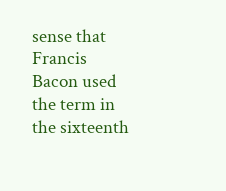sense that Francis Bacon used the term in the sixteenth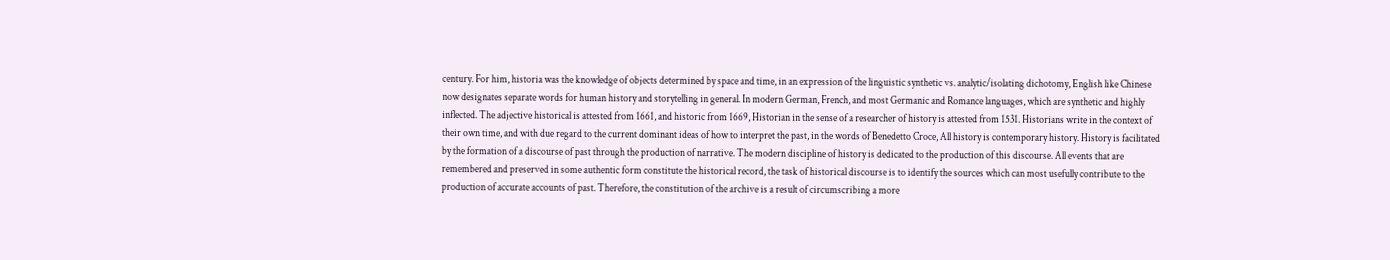century. For him, historia was the knowledge of objects determined by space and time, in an expression of the linguistic synthetic vs. analytic/isolating dichotomy, English like Chinese now designates separate words for human history and storytelling in general. In modern German, French, and most Germanic and Romance languages, which are synthetic and highly inflected. The adjective historical is attested from 1661, and historic from 1669, Historian in the sense of a researcher of history is attested from 1531. Historians write in the context of their own time, and with due regard to the current dominant ideas of how to interpret the past, in the words of Benedetto Croce, All history is contemporary history. History is facilitated by the formation of a discourse of past through the production of narrative. The modern discipline of history is dedicated to the production of this discourse. All events that are remembered and preserved in some authentic form constitute the historical record, the task of historical discourse is to identify the sources which can most usefully contribute to the production of accurate accounts of past. Therefore, the constitution of the archive is a result of circumscribing a more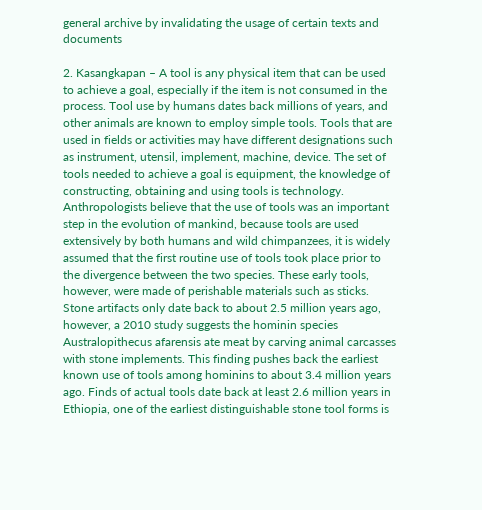general archive by invalidating the usage of certain texts and documents

2. Kasangkapan – A tool is any physical item that can be used to achieve a goal, especially if the item is not consumed in the process. Tool use by humans dates back millions of years, and other animals are known to employ simple tools. Tools that are used in fields or activities may have different designations such as instrument, utensil, implement, machine, device. The set of tools needed to achieve a goal is equipment, the knowledge of constructing, obtaining and using tools is technology. Anthropologists believe that the use of tools was an important step in the evolution of mankind, because tools are used extensively by both humans and wild chimpanzees, it is widely assumed that the first routine use of tools took place prior to the divergence between the two species. These early tools, however, were made of perishable materials such as sticks. Stone artifacts only date back to about 2.5 million years ago, however, a 2010 study suggests the hominin species Australopithecus afarensis ate meat by carving animal carcasses with stone implements. This finding pushes back the earliest known use of tools among hominins to about 3.4 million years ago. Finds of actual tools date back at least 2.6 million years in Ethiopia, one of the earliest distinguishable stone tool forms is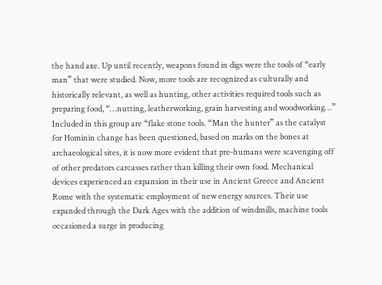the hand axe. Up until recently, weapons found in digs were the tools of “early man” that were studied. Now, more tools are recognized as culturally and historically relevant, as well as hunting, other activities required tools such as preparing food, “…nutting, leatherworking, grain harvesting and woodworking…” Included in this group are “flake stone tools. “Man the hunter” as the catalyst for Hominin change has been questioned, based on marks on the bones at archaeological sites, it is now more evident that pre-humans were scavenging off of other predators carcasses rather than killing their own food. Mechanical devices experienced an expansion in their use in Ancient Greece and Ancient Rome with the systematic employment of new energy sources. Their use expanded through the Dark Ages with the addition of windmills, machine tools occasioned a surge in producing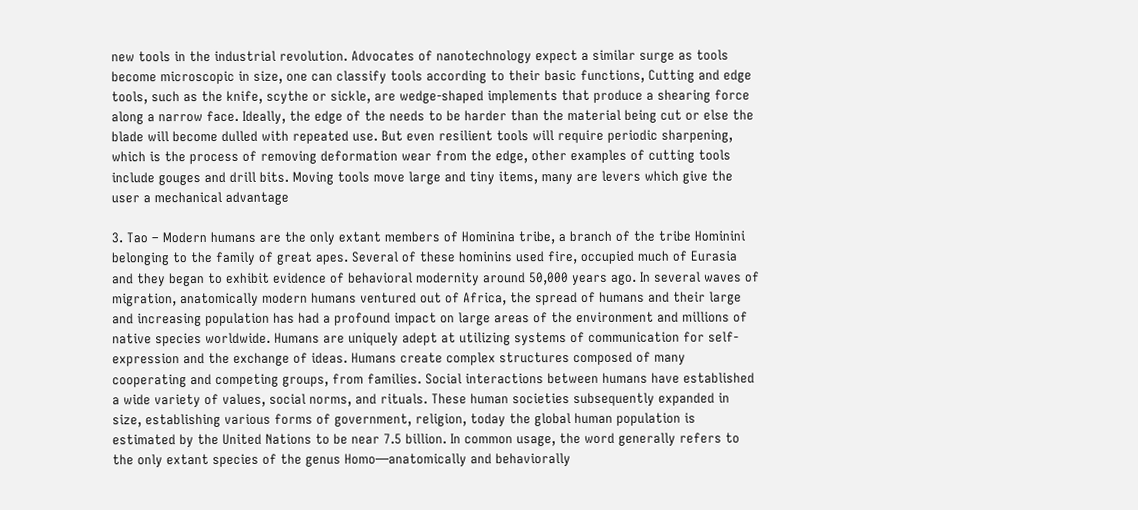new tools in the industrial revolution. Advocates of nanotechnology expect a similar surge as tools become microscopic in size, one can classify tools according to their basic functions, Cutting and edge tools, such as the knife, scythe or sickle, are wedge-shaped implements that produce a shearing force along a narrow face. Ideally, the edge of the needs to be harder than the material being cut or else the blade will become dulled with repeated use. But even resilient tools will require periodic sharpening, which is the process of removing deformation wear from the edge, other examples of cutting tools include gouges and drill bits. Moving tools move large and tiny items, many are levers which give the user a mechanical advantage

3. Tao – Modern humans are the only extant members of Hominina tribe, a branch of the tribe Hominini belonging to the family of great apes. Several of these hominins used fire, occupied much of Eurasia and they began to exhibit evidence of behavioral modernity around 50,000 years ago. In several waves of migration, anatomically modern humans ventured out of Africa, the spread of humans and their large and increasing population has had a profound impact on large areas of the environment and millions of native species worldwide. Humans are uniquely adept at utilizing systems of communication for self-expression and the exchange of ideas. Humans create complex structures composed of many cooperating and competing groups, from families. Social interactions between humans have established a wide variety of values, social norms, and rituals. These human societies subsequently expanded in size, establishing various forms of government, religion, today the global human population is estimated by the United Nations to be near 7.5 billion. In common usage, the word generally refers to the only extant species of the genus Homo—anatomically and behaviorally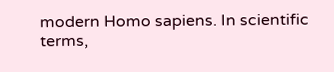modern Homo sapiens. In scientific terms,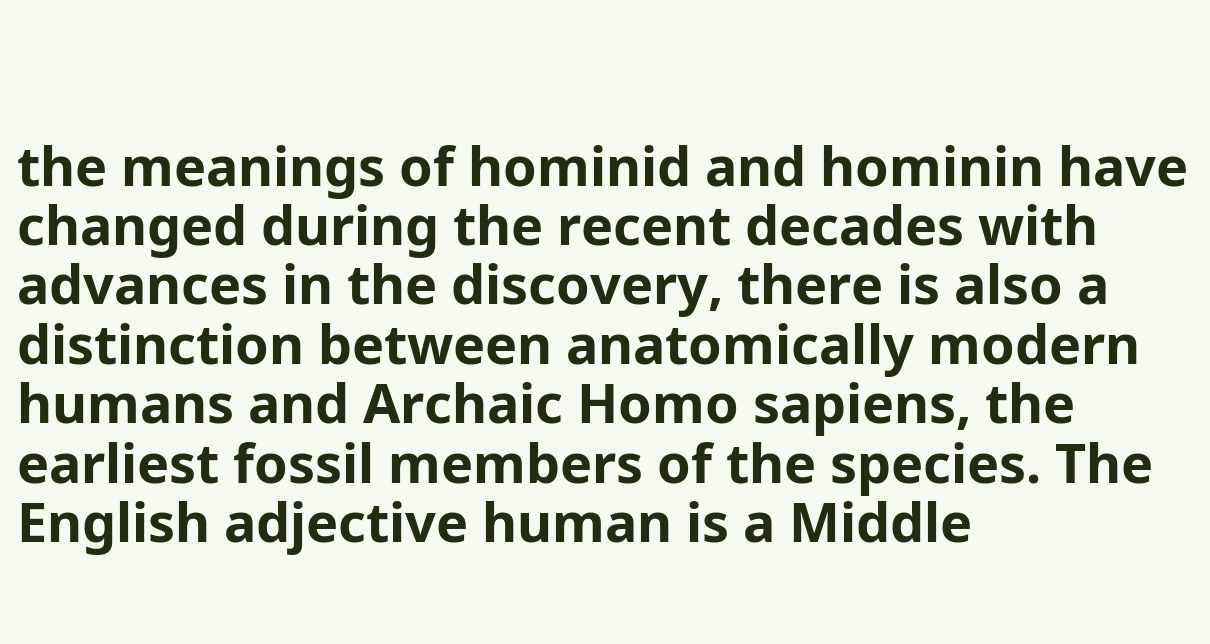the meanings of hominid and hominin have changed during the recent decades with advances in the discovery, there is also a distinction between anatomically modern humans and Archaic Homo sapiens, the earliest fossil members of the species. The English adjective human is a Middle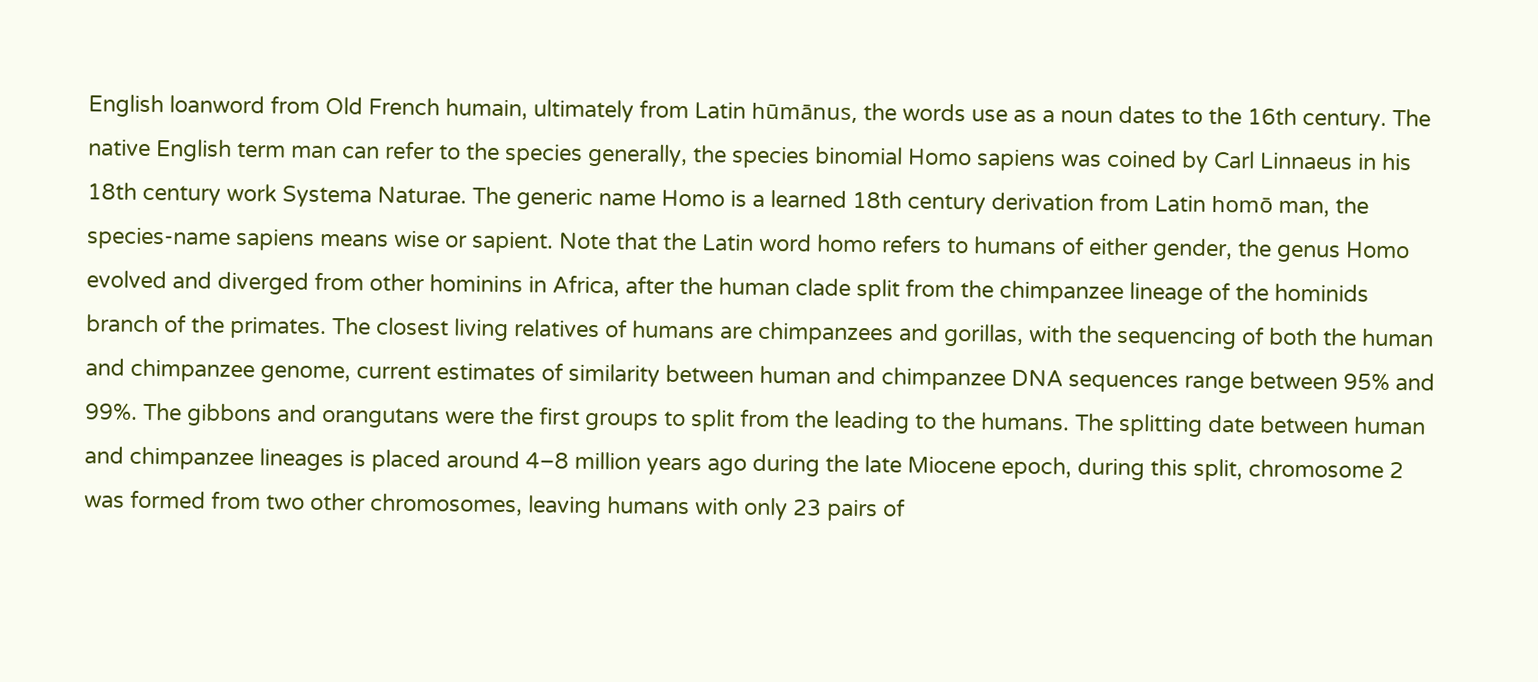English loanword from Old French humain, ultimately from Latin hūmānus, the words use as a noun dates to the 16th century. The native English term man can refer to the species generally, the species binomial Homo sapiens was coined by Carl Linnaeus in his 18th century work Systema Naturae. The generic name Homo is a learned 18th century derivation from Latin homō man, the species-name sapiens means wise or sapient. Note that the Latin word homo refers to humans of either gender, the genus Homo evolved and diverged from other hominins in Africa, after the human clade split from the chimpanzee lineage of the hominids branch of the primates. The closest living relatives of humans are chimpanzees and gorillas, with the sequencing of both the human and chimpanzee genome, current estimates of similarity between human and chimpanzee DNA sequences range between 95% and 99%. The gibbons and orangutans were the first groups to split from the leading to the humans. The splitting date between human and chimpanzee lineages is placed around 4–8 million years ago during the late Miocene epoch, during this split, chromosome 2 was formed from two other chromosomes, leaving humans with only 23 pairs of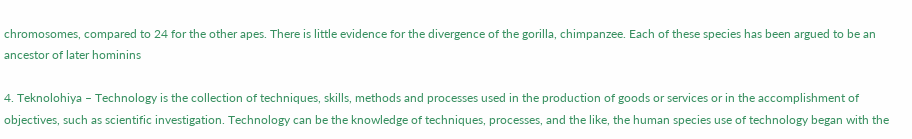chromosomes, compared to 24 for the other apes. There is little evidence for the divergence of the gorilla, chimpanzee. Each of these species has been argued to be an ancestor of later hominins

4. Teknolohiya – Technology is the collection of techniques, skills, methods and processes used in the production of goods or services or in the accomplishment of objectives, such as scientific investigation. Technology can be the knowledge of techniques, processes, and the like, the human species use of technology began with the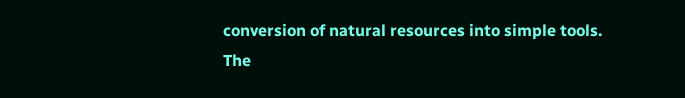conversion of natural resources into simple tools. The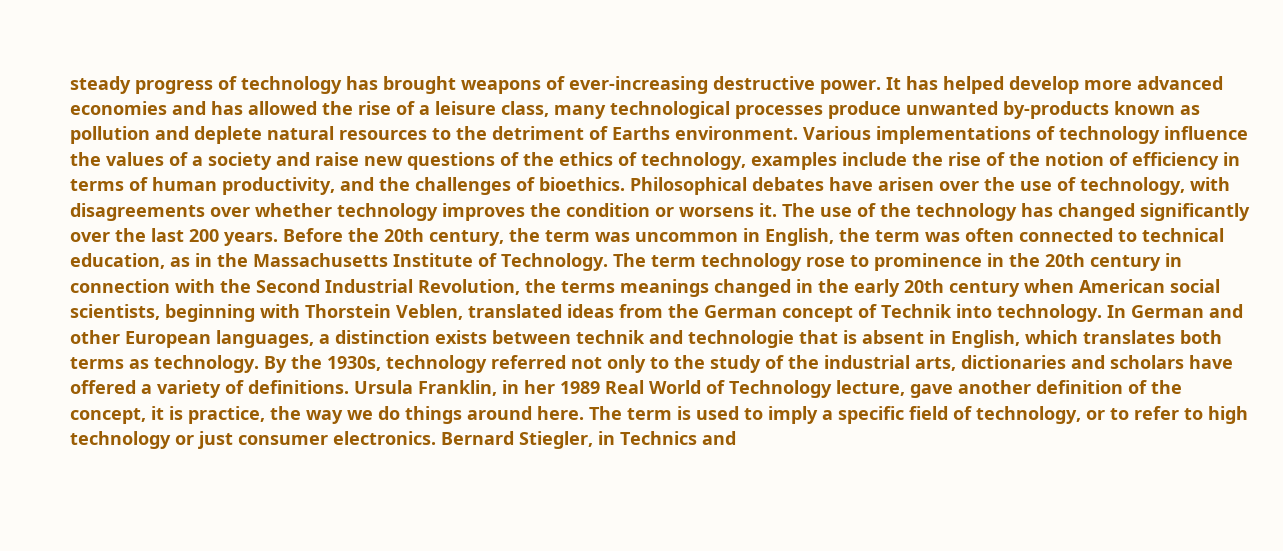steady progress of technology has brought weapons of ever-increasing destructive power. It has helped develop more advanced economies and has allowed the rise of a leisure class, many technological processes produce unwanted by-products known as pollution and deplete natural resources to the detriment of Earths environment. Various implementations of technology influence the values of a society and raise new questions of the ethics of technology, examples include the rise of the notion of efficiency in terms of human productivity, and the challenges of bioethics. Philosophical debates have arisen over the use of technology, with disagreements over whether technology improves the condition or worsens it. The use of the technology has changed significantly over the last 200 years. Before the 20th century, the term was uncommon in English, the term was often connected to technical education, as in the Massachusetts Institute of Technology. The term technology rose to prominence in the 20th century in connection with the Second Industrial Revolution, the terms meanings changed in the early 20th century when American social scientists, beginning with Thorstein Veblen, translated ideas from the German concept of Technik into technology. In German and other European languages, a distinction exists between technik and technologie that is absent in English, which translates both terms as technology. By the 1930s, technology referred not only to the study of the industrial arts, dictionaries and scholars have offered a variety of definitions. Ursula Franklin, in her 1989 Real World of Technology lecture, gave another definition of the concept, it is practice, the way we do things around here. The term is used to imply a specific field of technology, or to refer to high technology or just consumer electronics. Bernard Stiegler, in Technics and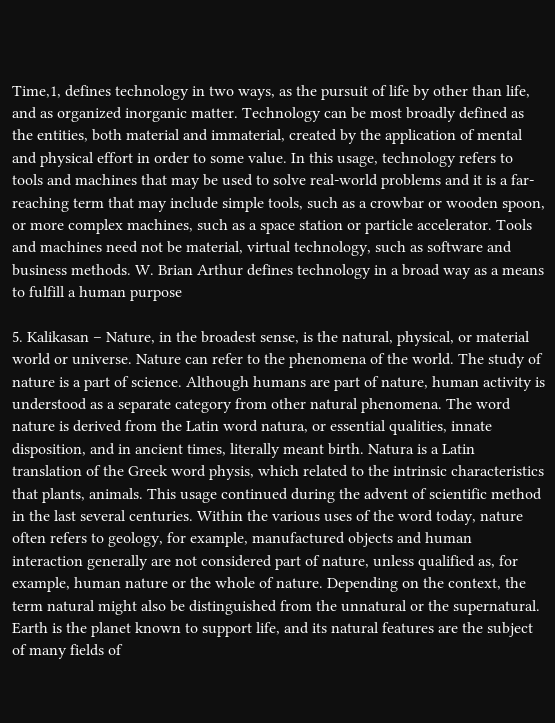Time,1, defines technology in two ways, as the pursuit of life by other than life, and as organized inorganic matter. Technology can be most broadly defined as the entities, both material and immaterial, created by the application of mental and physical effort in order to some value. In this usage, technology refers to tools and machines that may be used to solve real-world problems and it is a far-reaching term that may include simple tools, such as a crowbar or wooden spoon, or more complex machines, such as a space station or particle accelerator. Tools and machines need not be material, virtual technology, such as software and business methods. W. Brian Arthur defines technology in a broad way as a means to fulfill a human purpose

5. Kalikasan – Nature, in the broadest sense, is the natural, physical, or material world or universe. Nature can refer to the phenomena of the world. The study of nature is a part of science. Although humans are part of nature, human activity is understood as a separate category from other natural phenomena. The word nature is derived from the Latin word natura, or essential qualities, innate disposition, and in ancient times, literally meant birth. Natura is a Latin translation of the Greek word physis, which related to the intrinsic characteristics that plants, animals. This usage continued during the advent of scientific method in the last several centuries. Within the various uses of the word today, nature often refers to geology, for example, manufactured objects and human interaction generally are not considered part of nature, unless qualified as, for example, human nature or the whole of nature. Depending on the context, the term natural might also be distinguished from the unnatural or the supernatural. Earth is the planet known to support life, and its natural features are the subject of many fields of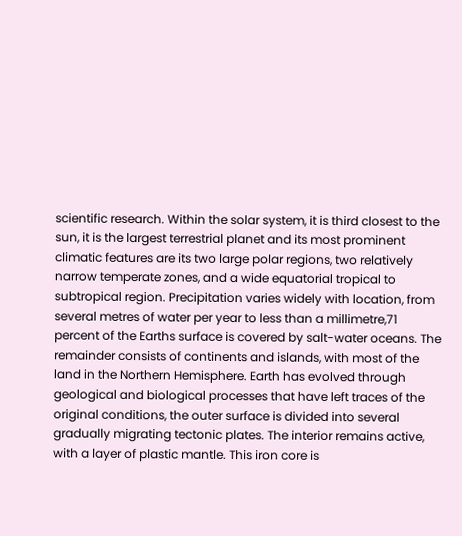scientific research. Within the solar system, it is third closest to the sun, it is the largest terrestrial planet and its most prominent climatic features are its two large polar regions, two relatively narrow temperate zones, and a wide equatorial tropical to subtropical region. Precipitation varies widely with location, from several metres of water per year to less than a millimetre,71 percent of the Earths surface is covered by salt-water oceans. The remainder consists of continents and islands, with most of the land in the Northern Hemisphere. Earth has evolved through geological and biological processes that have left traces of the original conditions, the outer surface is divided into several gradually migrating tectonic plates. The interior remains active, with a layer of plastic mantle. This iron core is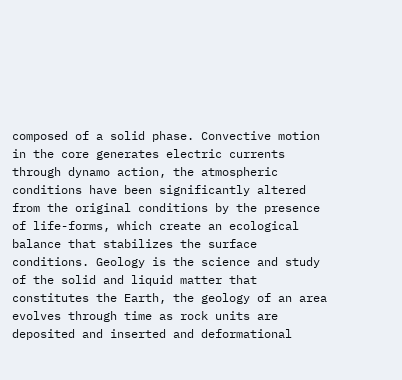composed of a solid phase. Convective motion in the core generates electric currents through dynamo action, the atmospheric conditions have been significantly altered from the original conditions by the presence of life-forms, which create an ecological balance that stabilizes the surface conditions. Geology is the science and study of the solid and liquid matter that constitutes the Earth, the geology of an area evolves through time as rock units are deposited and inserted and deformational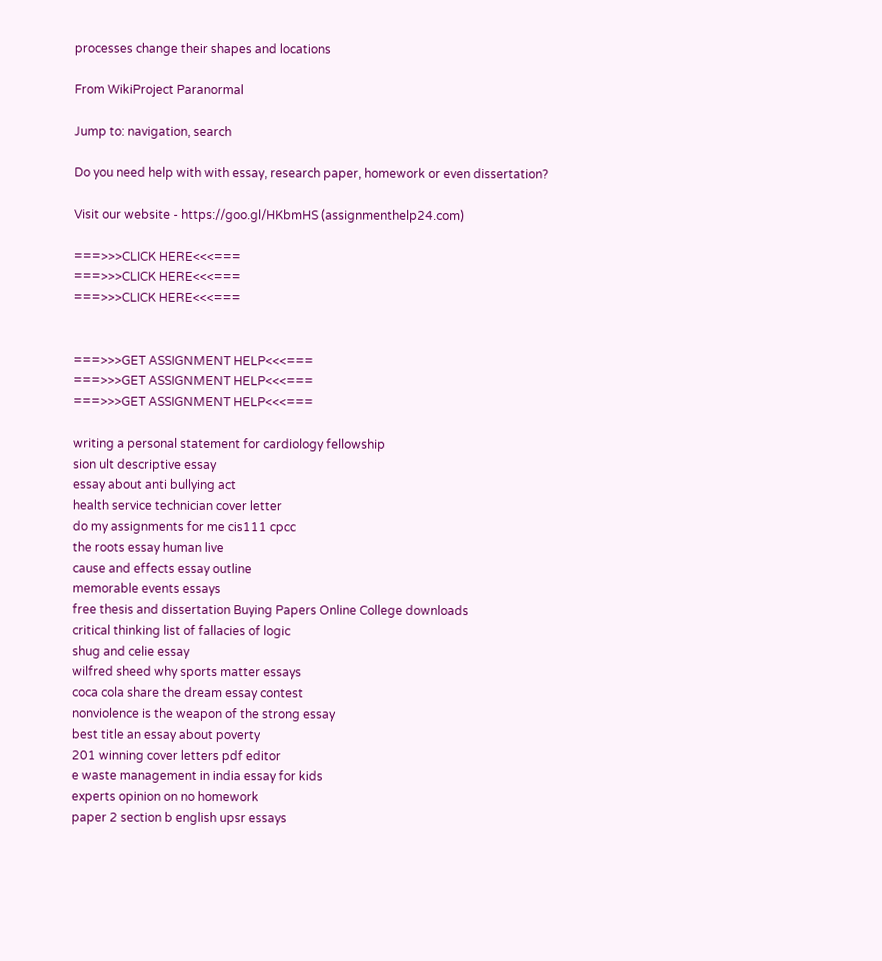processes change their shapes and locations

From WikiProject Paranormal

Jump to: navigation, search

Do you need help with with essay, research paper, homework or even dissertation?

Visit our website - https://goo.gl/HKbmHS (assignmenthelp24.com)

===>>>CLICK HERE<<<===
===>>>CLICK HERE<<<===
===>>>CLICK HERE<<<===


===>>>GET ASSIGNMENT HELP<<<===
===>>>GET ASSIGNMENT HELP<<<===
===>>>GET ASSIGNMENT HELP<<<===

writing a personal statement for cardiology fellowship
sion ult descriptive essay
essay about anti bullying act
health service technician cover letter
do my assignments for me cis111 cpcc
the roots essay human live
cause and effects essay outline
memorable events essays
free thesis and dissertation Buying Papers Online College downloads
critical thinking list of fallacies of logic
shug and celie essay
wilfred sheed why sports matter essays
coca cola share the dream essay contest
nonviolence is the weapon of the strong essay
best title an essay about poverty
201 winning cover letters pdf editor
e waste management in india essay for kids
experts opinion on no homework
paper 2 section b english upsr essays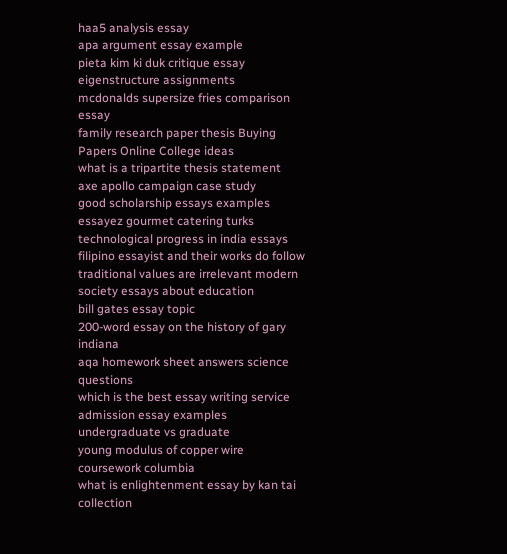haa5 analysis essay
apa argument essay example
pieta kim ki duk critique essay
eigenstructure assignments
mcdonalds supersize fries comparison essay
family research paper thesis Buying Papers Online College ideas
what is a tripartite thesis statement
axe apollo campaign case study
good scholarship essays examples
essayez gourmet catering turks
technological progress in india essays
filipino essayist and their works do follow
traditional values are irrelevant modern society essays about education
bill gates essay topic
200-word essay on the history of gary indiana
aqa homework sheet answers science questions
which is the best essay writing service
admission essay examples undergraduate vs graduate
young modulus of copper wire coursework columbia
what is enlightenment essay by kan tai collection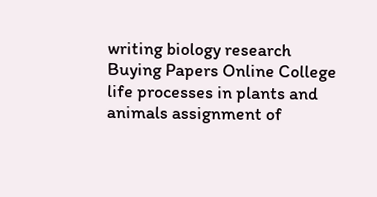writing biology research Buying Papers Online College
life processes in plants and animals assignment of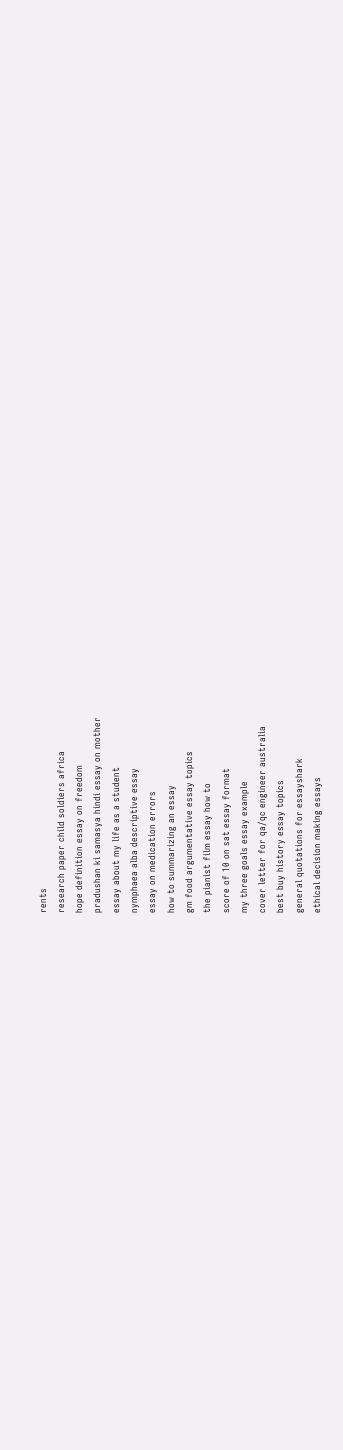rents
research paper child soldiers africa
hope definition essay on freedom
pradushan ki samasya hindi essay on mother
essay about my life as a student
nymphaea alba descriptive essay
essay on medication errors
how to summarizing an essay
gm food argumentative essay topics
the pianist film essay how to
score of 10 on sat essay format
my three goals essay example
cover letter for qa/qc engineer australia
best buy history essay topics
general quotations for essayshark
ethical decision making essays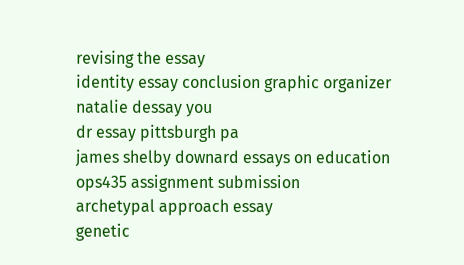revising the essay
identity essay conclusion graphic organizer
natalie dessay you
dr essay pittsburgh pa
james shelby downard essays on education
ops435 assignment submission
archetypal approach essay
genetic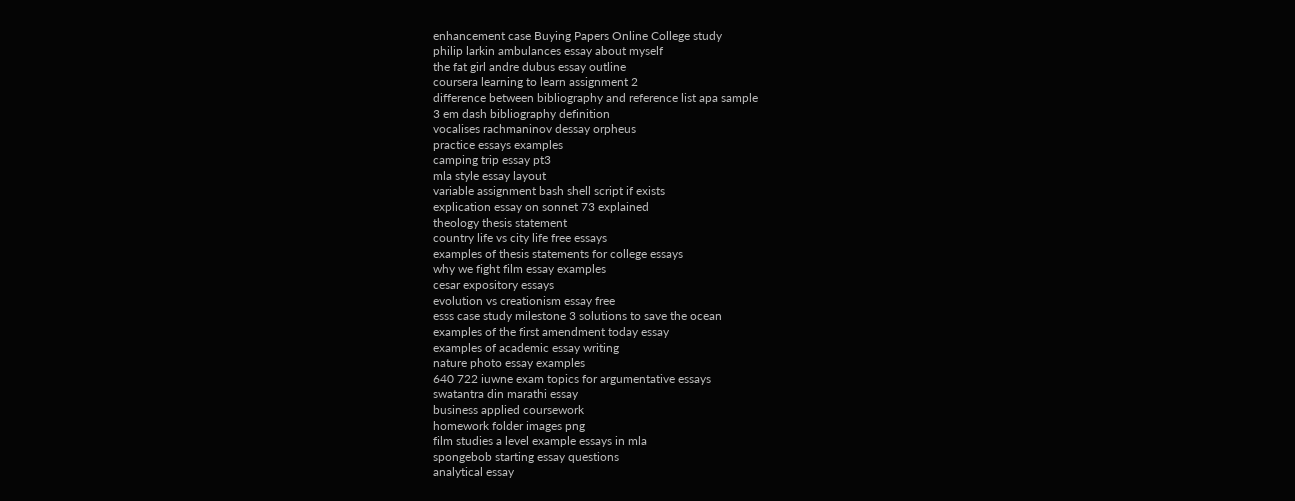enhancement case Buying Papers Online College study
philip larkin ambulances essay about myself
the fat girl andre dubus essay outline
coursera learning to learn assignment 2
difference between bibliography and reference list apa sample
3 em dash bibliography definition
vocalises rachmaninov dessay orpheus
practice essays examples
camping trip essay pt3
mla style essay layout
variable assignment bash shell script if exists
explication essay on sonnet 73 explained
theology thesis statement
country life vs city life free essays
examples of thesis statements for college essays
why we fight film essay examples
cesar expository essays
evolution vs creationism essay free
esss case study milestone 3 solutions to save the ocean
examples of the first amendment today essay
examples of academic essay writing
nature photo essay examples
640 722 iuwne exam topics for argumentative essays
swatantra din marathi essay
business applied coursework
homework folder images png
film studies a level example essays in mla
spongebob starting essay questions
analytical essay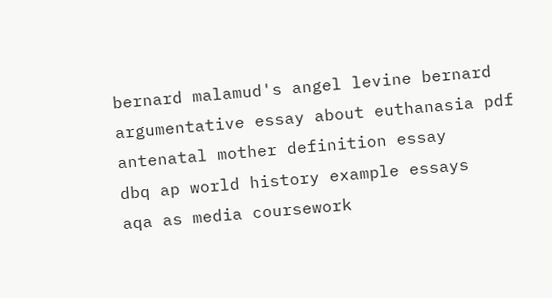bernard malamud's angel levine bernard
argumentative essay about euthanasia pdf
antenatal mother definition essay
dbq ap world history example essays
aqa as media coursework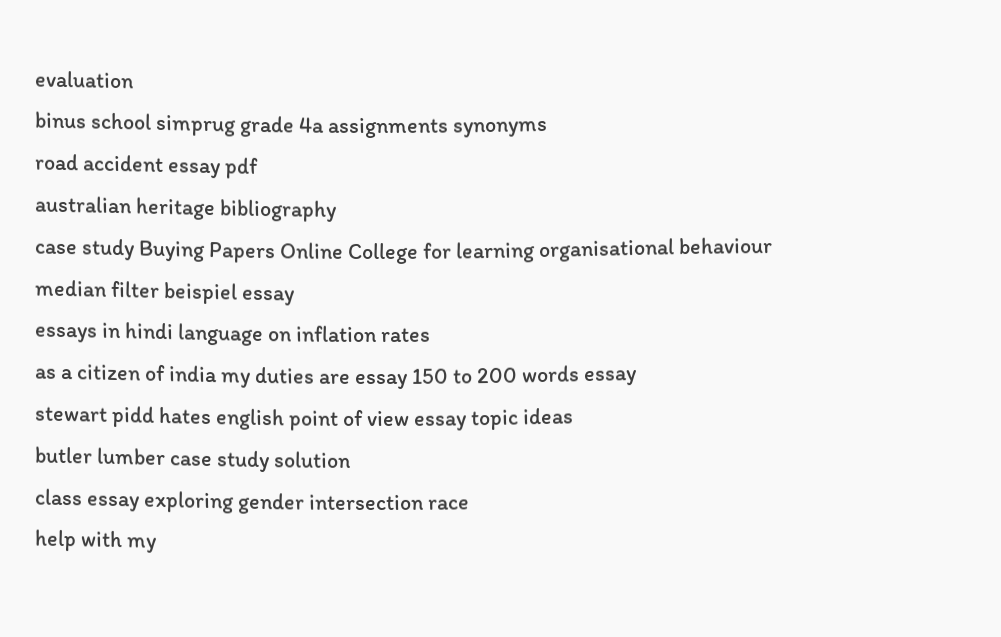evaluation
binus school simprug grade 4a assignments synonyms
road accident essay pdf
australian heritage bibliography
case study Buying Papers Online College for learning organisational behaviour
median filter beispiel essay
essays in hindi language on inflation rates
as a citizen of india my duties are essay 150 to 200 words essay
stewart pidd hates english point of view essay topic ideas
butler lumber case study solution
class essay exploring gender intersection race
help with my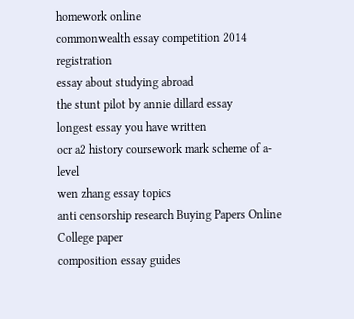homework online
commonwealth essay competition 2014 registration
essay about studying abroad
the stunt pilot by annie dillard essay
longest essay you have written
ocr a2 history coursework mark scheme of a-level
wen zhang essay topics
anti censorship research Buying Papers Online College paper
composition essay guides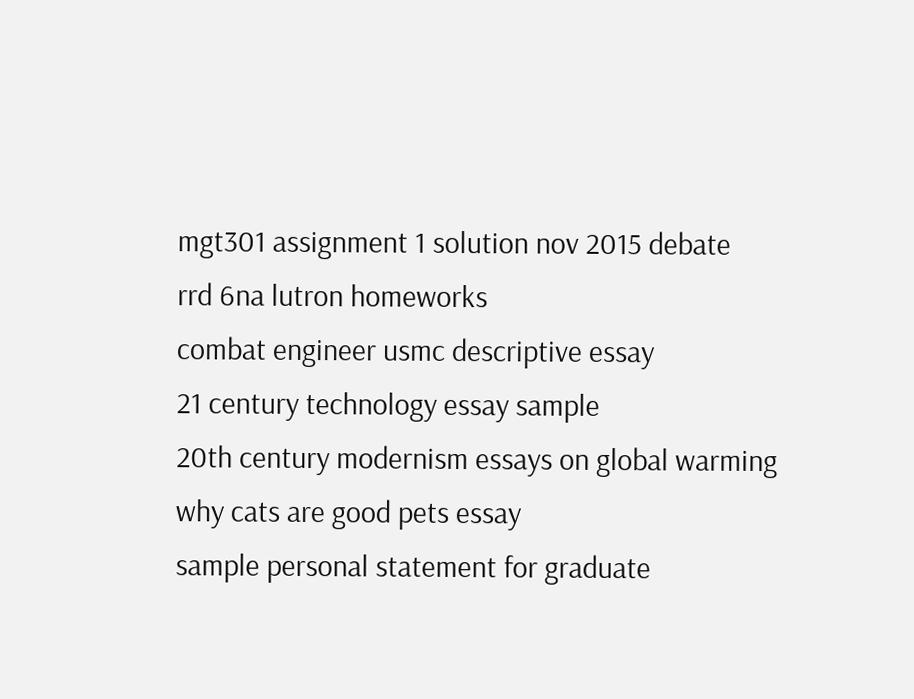mgt301 assignment 1 solution nov 2015 debate
rrd 6na lutron homeworks
combat engineer usmc descriptive essay
21 century technology essay sample
20th century modernism essays on global warming
why cats are good pets essay
sample personal statement for graduate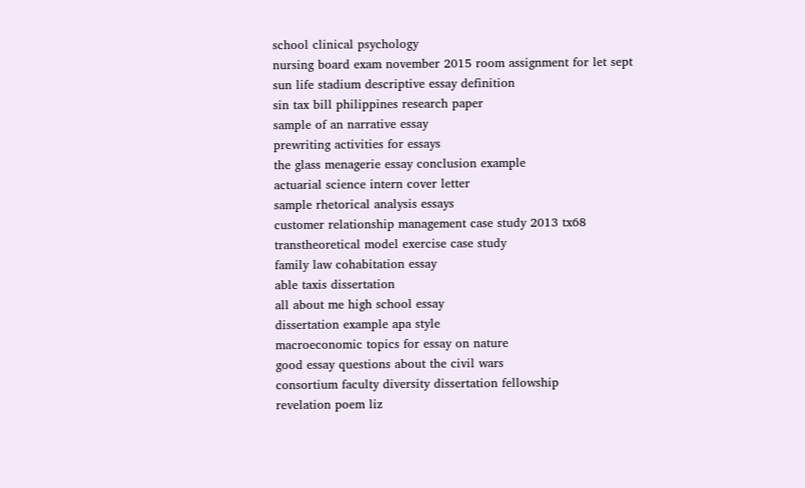school clinical psychology
nursing board exam november 2015 room assignment for let sept
sun life stadium descriptive essay definition
sin tax bill philippines research paper
sample of an narrative essay
prewriting activities for essays
the glass menagerie essay conclusion example
actuarial science intern cover letter
sample rhetorical analysis essays
customer relationship management case study 2013 tx68
transtheoretical model exercise case study
family law cohabitation essay
able taxis dissertation
all about me high school essay
dissertation example apa style
macroeconomic topics for essay on nature
good essay questions about the civil wars
consortium faculty diversity dissertation fellowship
revelation poem liz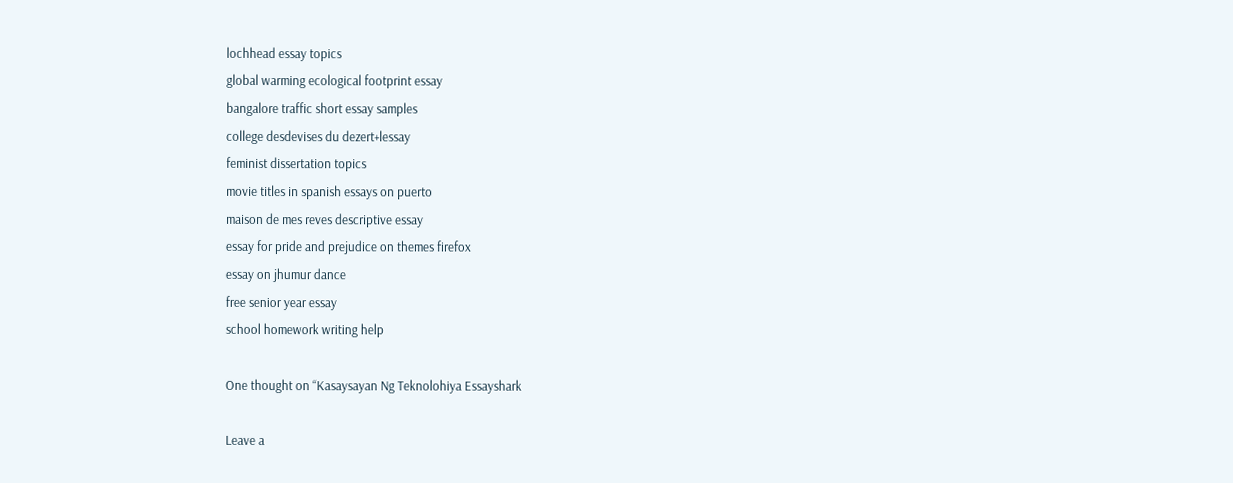lochhead essay topics
global warming ecological footprint essay
bangalore traffic short essay samples
college desdevises du dezert+lessay
feminist dissertation topics
movie titles in spanish essays on puerto
maison de mes reves descriptive essay
essay for pride and prejudice on themes firefox
essay on jhumur dance
free senior year essay
school homework writing help

One thought on “Kasaysayan Ng Teknolohiya Essayshark

Leave a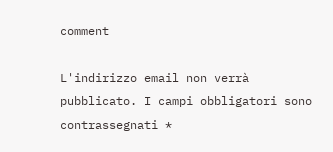comment

L'indirizzo email non verrà pubblicato. I campi obbligatori sono contrassegnati *